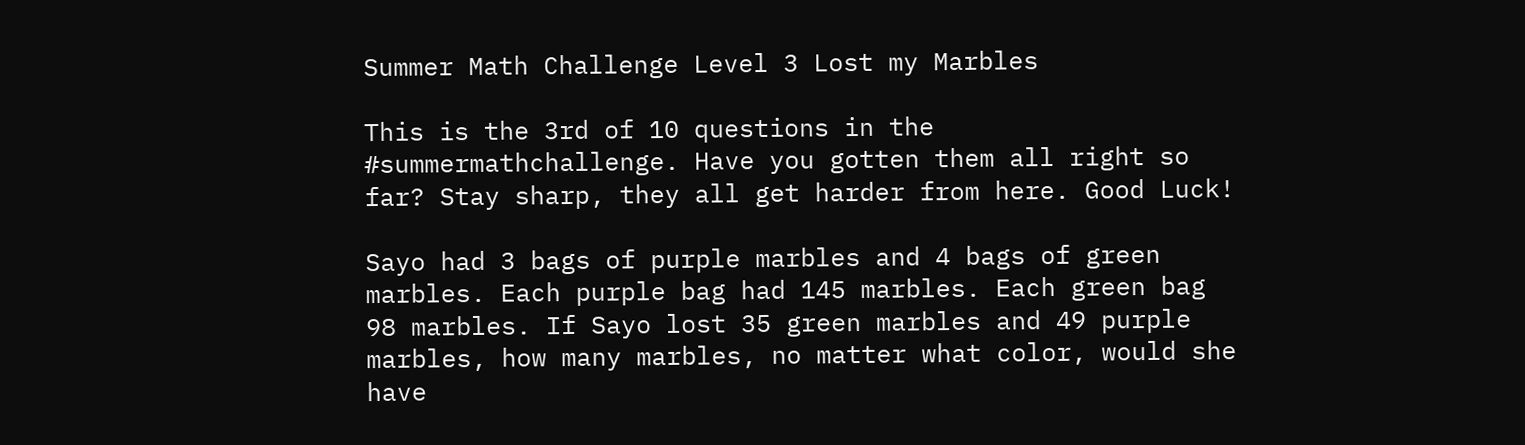Summer Math Challenge Level 3 Lost my Marbles

This is the 3rd of 10 questions in the #summermathchallenge. Have you gotten them all right so far? Stay sharp, they all get harder from here. Good Luck!

Sayo had 3 bags of purple marbles and 4 bags of green marbles. Each purple bag had 145 marbles. Each green bag 98 marbles. If Sayo lost 35 green marbles and 49 purple marbles, how many marbles, no matter what color, would she have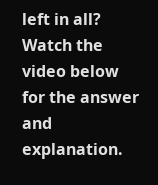left in all? Watch the video below for the answer and explanation.